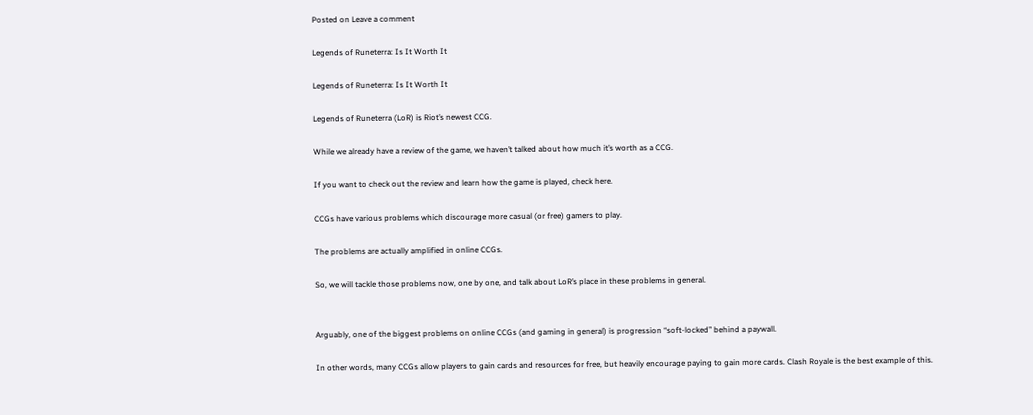Posted on Leave a comment

Legends of Runeterra: Is It Worth It

Legends of Runeterra: Is It Worth It

Legends of Runeterra (LoR) is Riot’s newest CCG.

While we already have a review of the game, we haven’t talked about how much it’s worth as a CCG.

If you want to check out the review and learn how the game is played, check here.

CCGs have various problems which discourage more casual (or free) gamers to play.

The problems are actually amplified in online CCGs.

So, we will tackle those problems now, one by one, and talk about LoR’s place in these problems in general.


Arguably, one of the biggest problems on online CCGs (and gaming in general) is progression “soft-locked” behind a paywall.

In other words, many CCGs allow players to gain cards and resources for free, but heavily encourage paying to gain more cards. Clash Royale is the best example of this.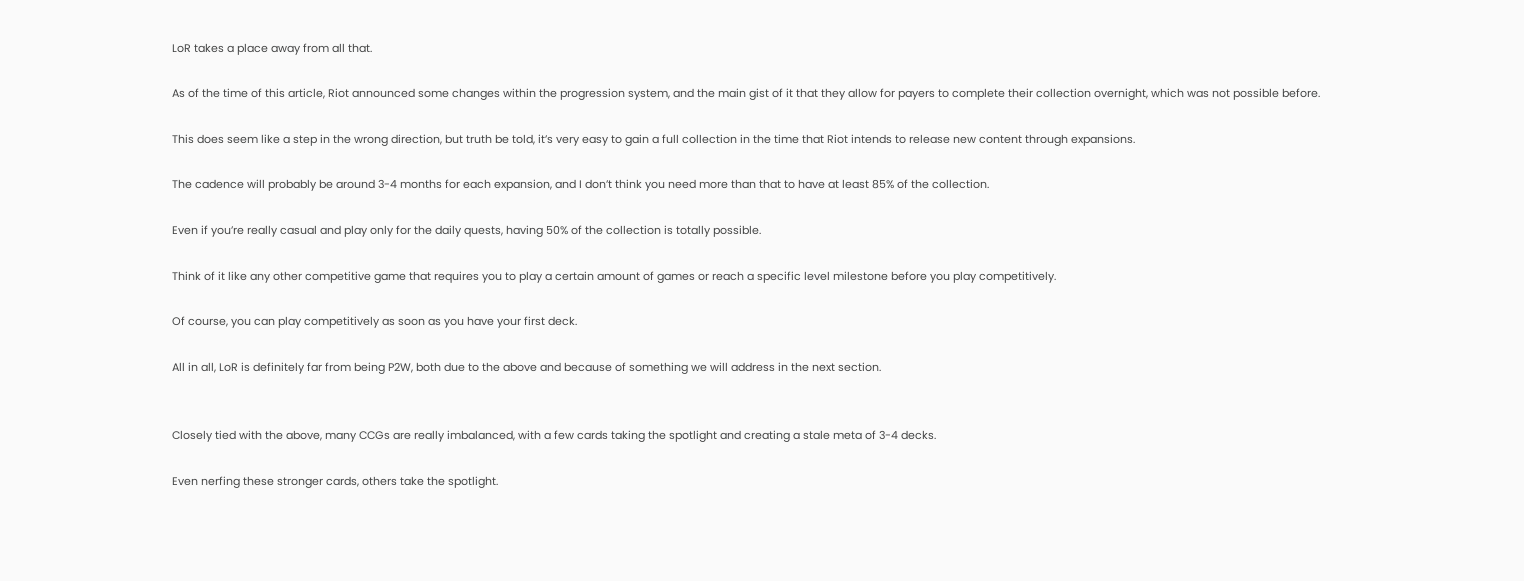LoR takes a place away from all that.

As of the time of this article, Riot announced some changes within the progression system, and the main gist of it that they allow for payers to complete their collection overnight, which was not possible before.

This does seem like a step in the wrong direction, but truth be told, it’s very easy to gain a full collection in the time that Riot intends to release new content through expansions.

The cadence will probably be around 3-4 months for each expansion, and I don’t think you need more than that to have at least 85% of the collection.

Even if you’re really casual and play only for the daily quests, having 50% of the collection is totally possible.

Think of it like any other competitive game that requires you to play a certain amount of games or reach a specific level milestone before you play competitively.

Of course, you can play competitively as soon as you have your first deck.

All in all, LoR is definitely far from being P2W, both due to the above and because of something we will address in the next section.


Closely tied with the above, many CCGs are really imbalanced, with a few cards taking the spotlight and creating a stale meta of 3-4 decks.

Even nerfing these stronger cards, others take the spotlight.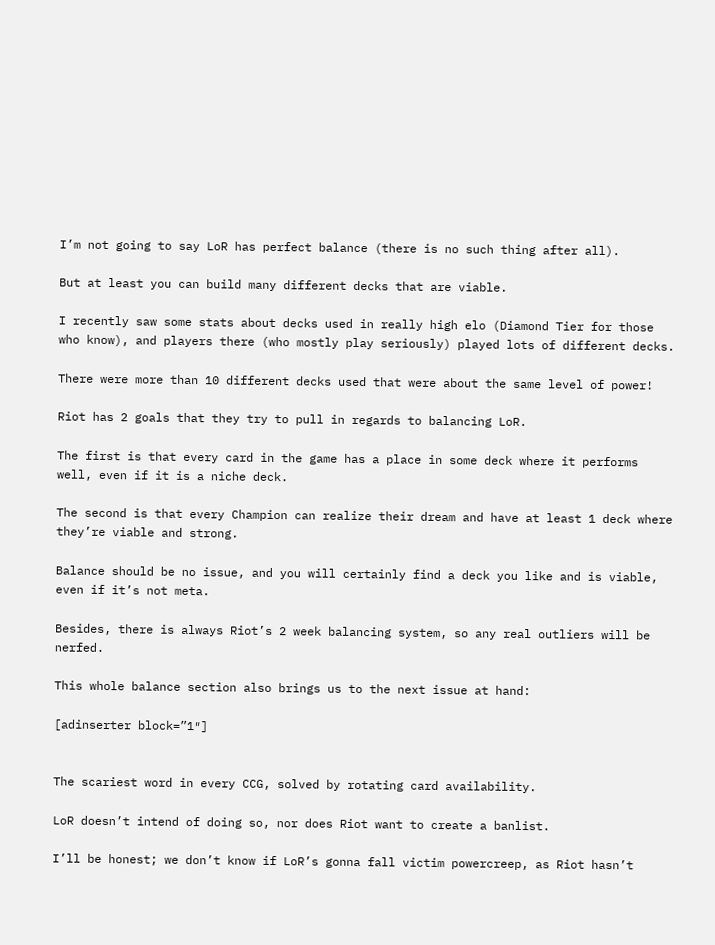I’m not going to say LoR has perfect balance (there is no such thing after all).

But at least you can build many different decks that are viable.

I recently saw some stats about decks used in really high elo (Diamond Tier for those who know), and players there (who mostly play seriously) played lots of different decks.

There were more than 10 different decks used that were about the same level of power!

Riot has 2 goals that they try to pull in regards to balancing LoR.

The first is that every card in the game has a place in some deck where it performs well, even if it is a niche deck.

The second is that every Champion can realize their dream and have at least 1 deck where they’re viable and strong.

Balance should be no issue, and you will certainly find a deck you like and is viable, even if it’s not meta.

Besides, there is always Riot’s 2 week balancing system, so any real outliers will be nerfed.

This whole balance section also brings us to the next issue at hand:

[adinserter block=”1″]


The scariest word in every CCG, solved by rotating card availability.

LoR doesn’t intend of doing so, nor does Riot want to create a banlist.

I’ll be honest; we don’t know if LoR’s gonna fall victim powercreep, as Riot hasn’t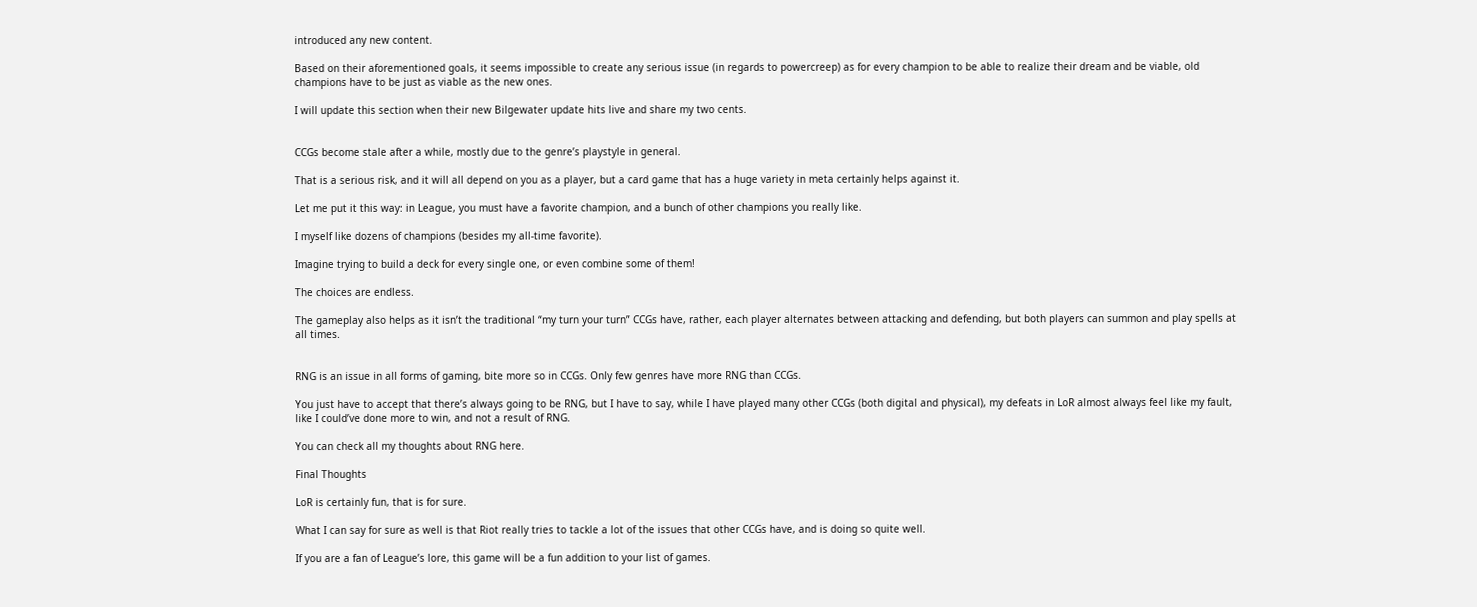introduced any new content.

Based on their aforementioned goals, it seems impossible to create any serious issue (in regards to powercreep) as for every champion to be able to realize their dream and be viable, old champions have to be just as viable as the new ones.

I will update this section when their new Bilgewater update hits live and share my two cents.


CCGs become stale after a while, mostly due to the genre’s playstyle in general.

That is a serious risk, and it will all depend on you as a player, but a card game that has a huge variety in meta certainly helps against it.

Let me put it this way: in League, you must have a favorite champion, and a bunch of other champions you really like.

I myself like dozens of champions (besides my all-time favorite).

Imagine trying to build a deck for every single one, or even combine some of them!

The choices are endless.

The gameplay also helps as it isn’t the traditional “my turn your turn” CCGs have, rather, each player alternates between attacking and defending, but both players can summon and play spells at all times.


RNG is an issue in all forms of gaming, bite more so in CCGs. Only few genres have more RNG than CCGs.

You just have to accept that there’s always going to be RNG, but I have to say, while I have played many other CCGs (both digital and physical), my defeats in LoR almost always feel like my fault, like I could’ve done more to win, and not a result of RNG.

You can check all my thoughts about RNG here.

Final Thoughts

LoR is certainly fun, that is for sure.

What I can say for sure as well is that Riot really tries to tackle a lot of the issues that other CCGs have, and is doing so quite well.

If you are a fan of League’s lore, this game will be a fun addition to your list of games.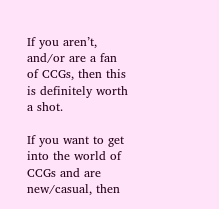If you aren’t, and/or are a fan of CCGs, then this is definitely worth a shot.

If you want to get into the world of CCGs and are new/casual, then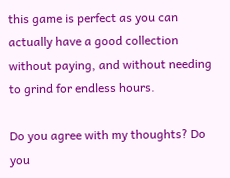this game is perfect as you can actually have a good collection without paying, and without needing to grind for endless hours.

Do you agree with my thoughts? Do you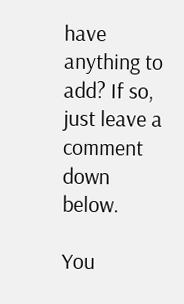have anything to add? If so, just leave a comment down below.

You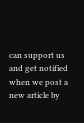can support us and get notified when we post a new article by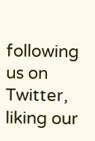following us on Twitter, liking our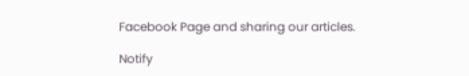Facebook Page and sharing our articles.

Notify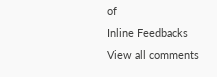of
Inline Feedbacks
View all comments